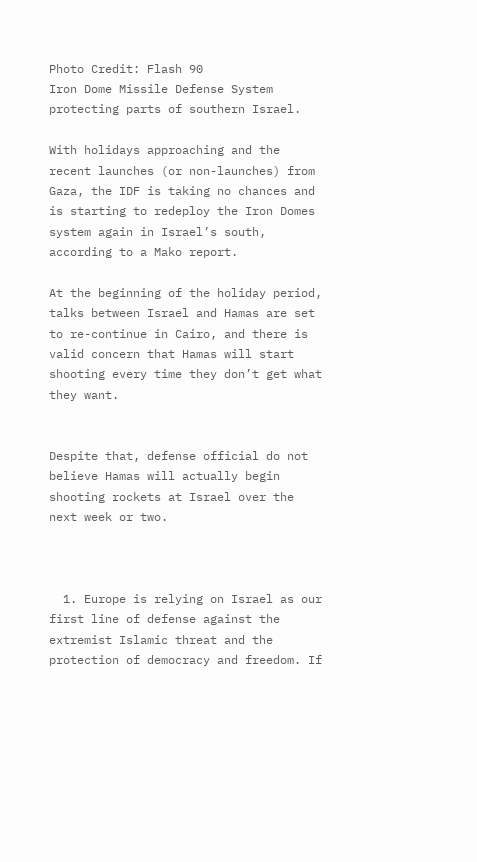Photo Credit: Flash 90
Iron Dome Missile Defense System protecting parts of southern Israel.

With holidays approaching and the recent launches (or non-launches) from Gaza, the IDF is taking no chances and is starting to redeploy the Iron Domes system again in Israel’s south, according to a Mako report.

At the beginning of the holiday period, talks between Israel and Hamas are set to re-continue in Cairo, and there is valid concern that Hamas will start shooting every time they don’t get what they want.


Despite that, defense official do not believe Hamas will actually begin shooting rockets at Israel over the next week or two.



  1. Europe is relying on Israel as our first line of defense against the extremist Islamic threat and the protection of democracy and freedom. If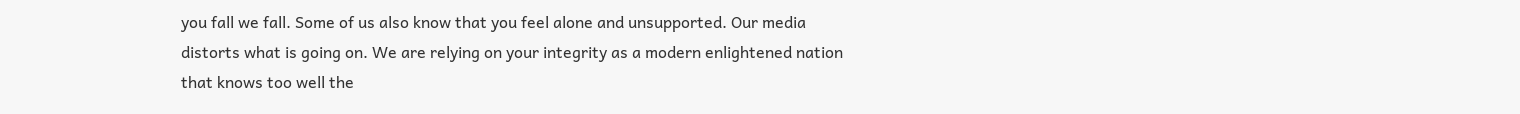you fall we fall. Some of us also know that you feel alone and unsupported. Our media distorts what is going on. We are relying on your integrity as a modern enlightened nation that knows too well the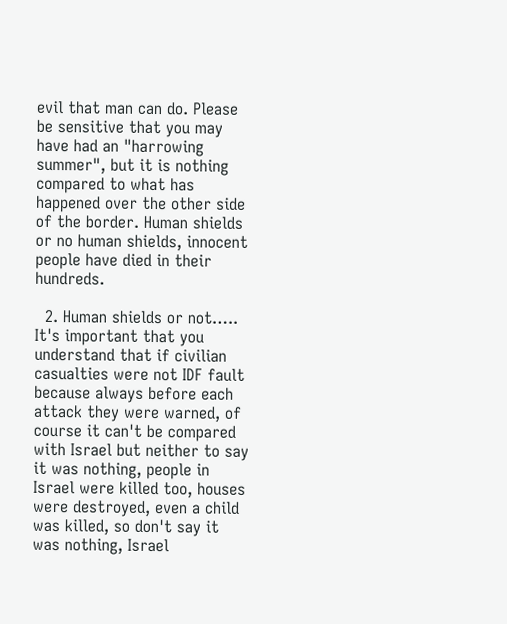evil that man can do. Please be sensitive that you may have had an "harrowing summer", but it is nothing compared to what has happened over the other side of the border. Human shields or no human shields, innocent people have died in their hundreds.

  2. Human shields or not….. It's important that you understand that if civilian casualties were not IDF fault because always before each attack they were warned, of course it can't be compared with Israel but neither to say it was nothing, people in Israel were killed too, houses were destroyed, even a child was killed, so don't say it was nothing, Israel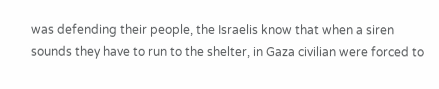was defending their people, the Israelis know that when a siren sounds they have to run to the shelter, in Gaza civilian were forced to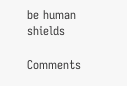be human shields

Comments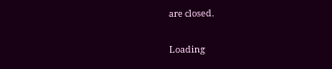are closed.

Loading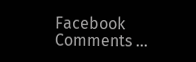Facebook Comments ...